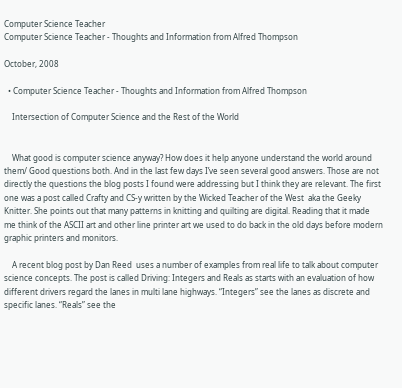Computer Science Teacher
Computer Science Teacher - Thoughts and Information from Alfred Thompson

October, 2008

  • Computer Science Teacher - Thoughts and Information from Alfred Thompson

    Intersection of Computer Science and the Rest of the World


    What good is computer science anyway? How does it help anyone understand the world around them/ Good questions both. And in the last few days I’ve seen several good answers. Those are not directly the questions the blog posts I found were addressing but I think they are relevant. The first one was a post called Crafty and CS-y written by the Wicked Teacher of the West  aka the Geeky Knitter. She points out that many patterns in knitting and quilting are digital. Reading that it made me think of the ASCII art and other line printer art we used to do back in the old days before modern graphic printers and monitors.

    A recent blog post by Dan Reed  uses a number of examples from real life to talk about computer science concepts. The post is called Driving: Integers and Reals as starts with an evaluation of how different drivers regard the lanes in multi lane highways. “Integers” see the lanes as discrete and specific lanes. “Reals” see the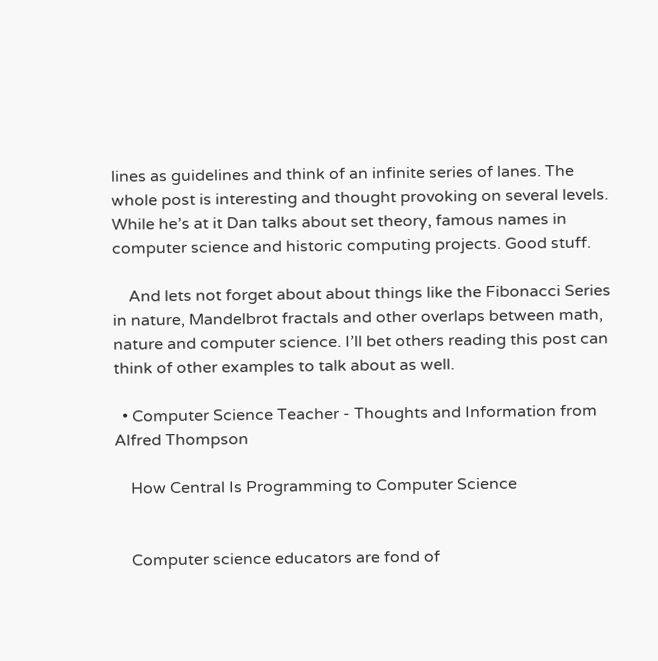lines as guidelines and think of an infinite series of lanes. The whole post is interesting and thought provoking on several levels. While he’s at it Dan talks about set theory, famous names in computer science and historic computing projects. Good stuff.

    And lets not forget about about things like the Fibonacci Series in nature, Mandelbrot fractals and other overlaps between math, nature and computer science. I’ll bet others reading this post can think of other examples to talk about as well.

  • Computer Science Teacher - Thoughts and Information from Alfred Thompson

    How Central Is Programming to Computer Science


    Computer science educators are fond of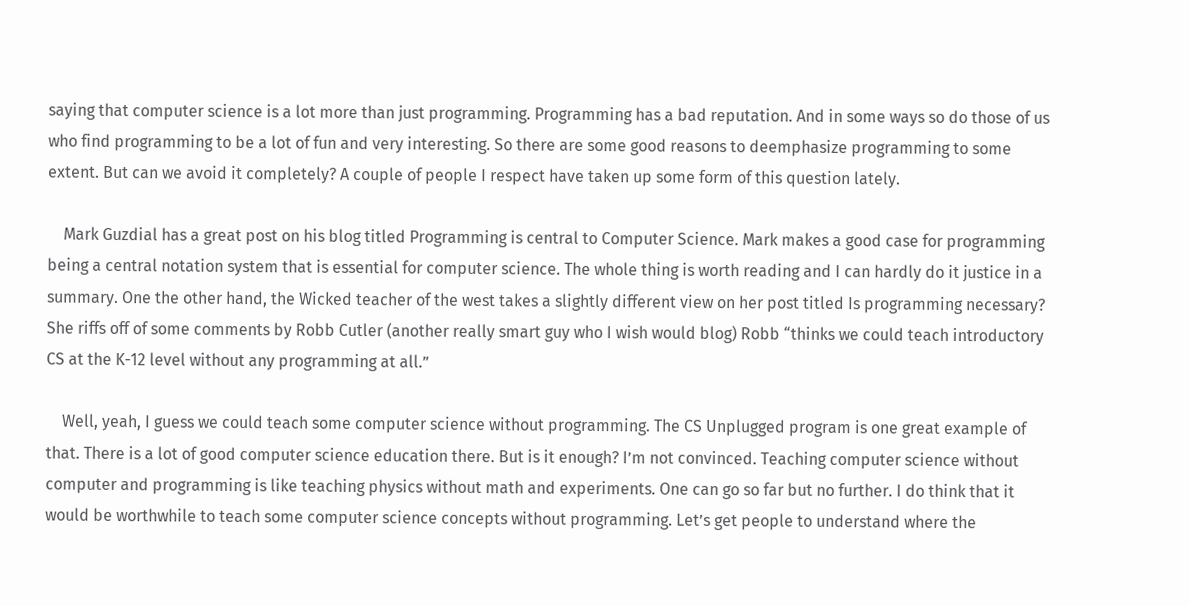saying that computer science is a lot more than just programming. Programming has a bad reputation. And in some ways so do those of us who find programming to be a lot of fun and very interesting. So there are some good reasons to deemphasize programming to some extent. But can we avoid it completely? A couple of people I respect have taken up some form of this question lately.

    Mark Guzdial has a great post on his blog titled Programming is central to Computer Science. Mark makes a good case for programming being a central notation system that is essential for computer science. The whole thing is worth reading and I can hardly do it justice in a summary. One the other hand, the Wicked teacher of the west takes a slightly different view on her post titled Is programming necessary? She riffs off of some comments by Robb Cutler (another really smart guy who I wish would blog) Robb “thinks we could teach introductory CS at the K-12 level without any programming at all.”

    Well, yeah, I guess we could teach some computer science without programming. The CS Unplugged program is one great example of that. There is a lot of good computer science education there. But is it enough? I’m not convinced. Teaching computer science without computer and programming is like teaching physics without math and experiments. One can go so far but no further. I do think that it would be worthwhile to teach some computer science concepts without programming. Let’s get people to understand where the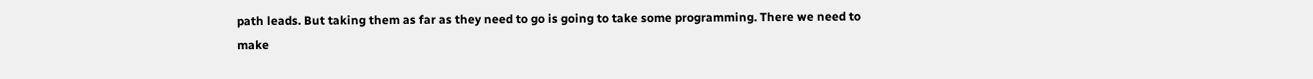path leads. But taking them as far as they need to go is going to take some programming. There we need to make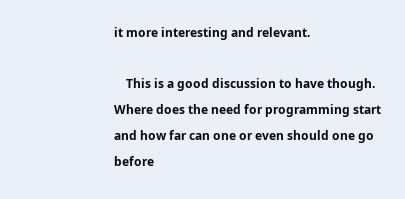it more interesting and relevant.

    This is a good discussion to have though. Where does the need for programming start and how far can one or even should one go before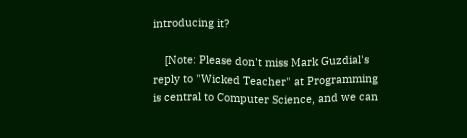introducing it?

    [Note: Please don't miss Mark Guzdial's reply to "Wicked Teacher" at Programming is central to Computer Science, and we can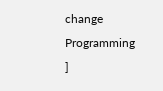change Programming ]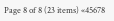Page 8 of 8 (23 items) «45678